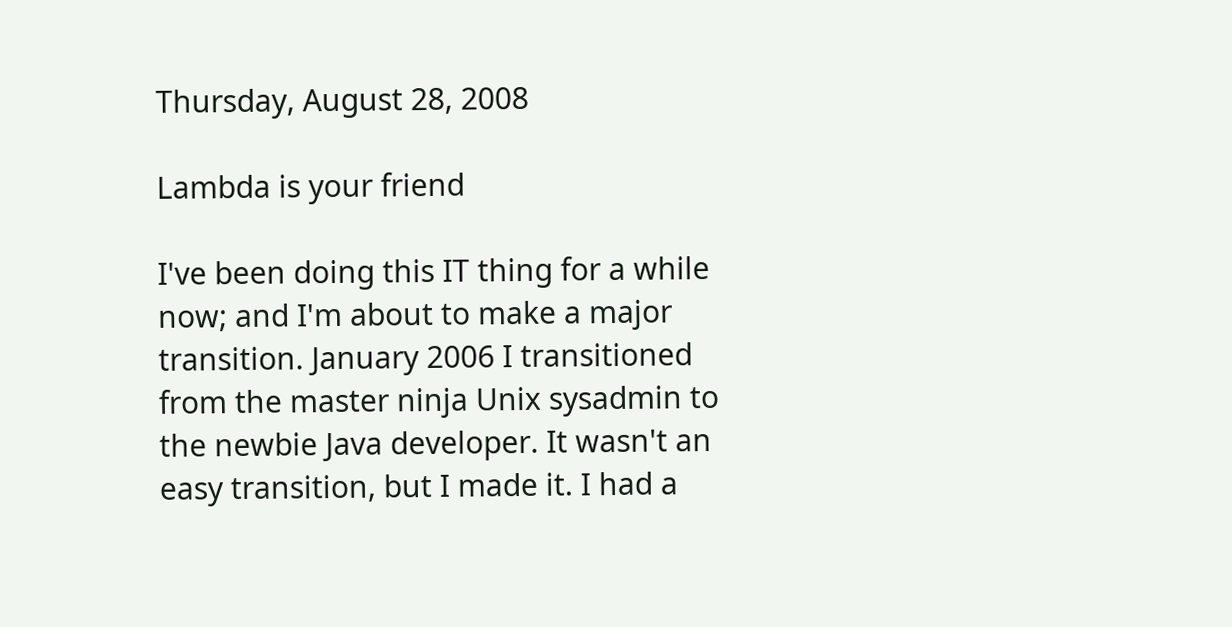Thursday, August 28, 2008

Lambda is your friend

I've been doing this IT thing for a while now; and I'm about to make a major transition. January 2006 I transitioned from the master ninja Unix sysadmin to the newbie Java developer. It wasn't an easy transition, but I made it. I had a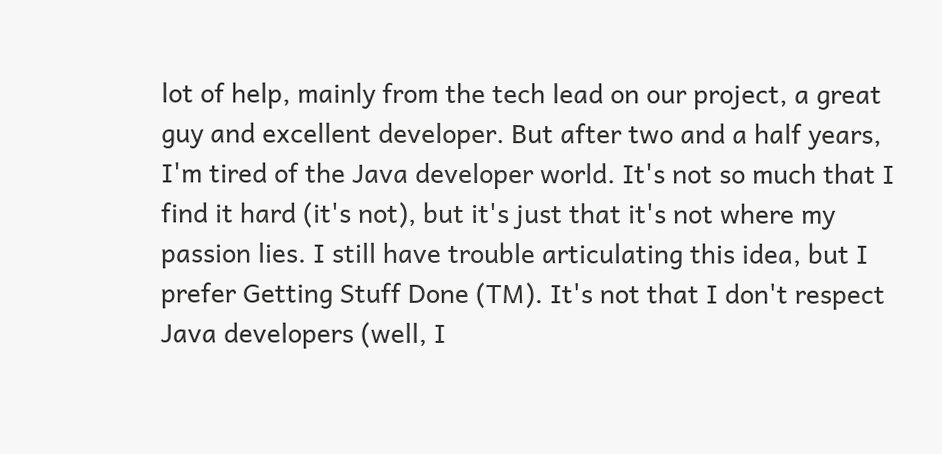lot of help, mainly from the tech lead on our project, a great guy and excellent developer. But after two and a half years, I'm tired of the Java developer world. It's not so much that I find it hard (it's not), but it's just that it's not where my passion lies. I still have trouble articulating this idea, but I prefer Getting Stuff Done (TM). It's not that I don't respect Java developers (well, I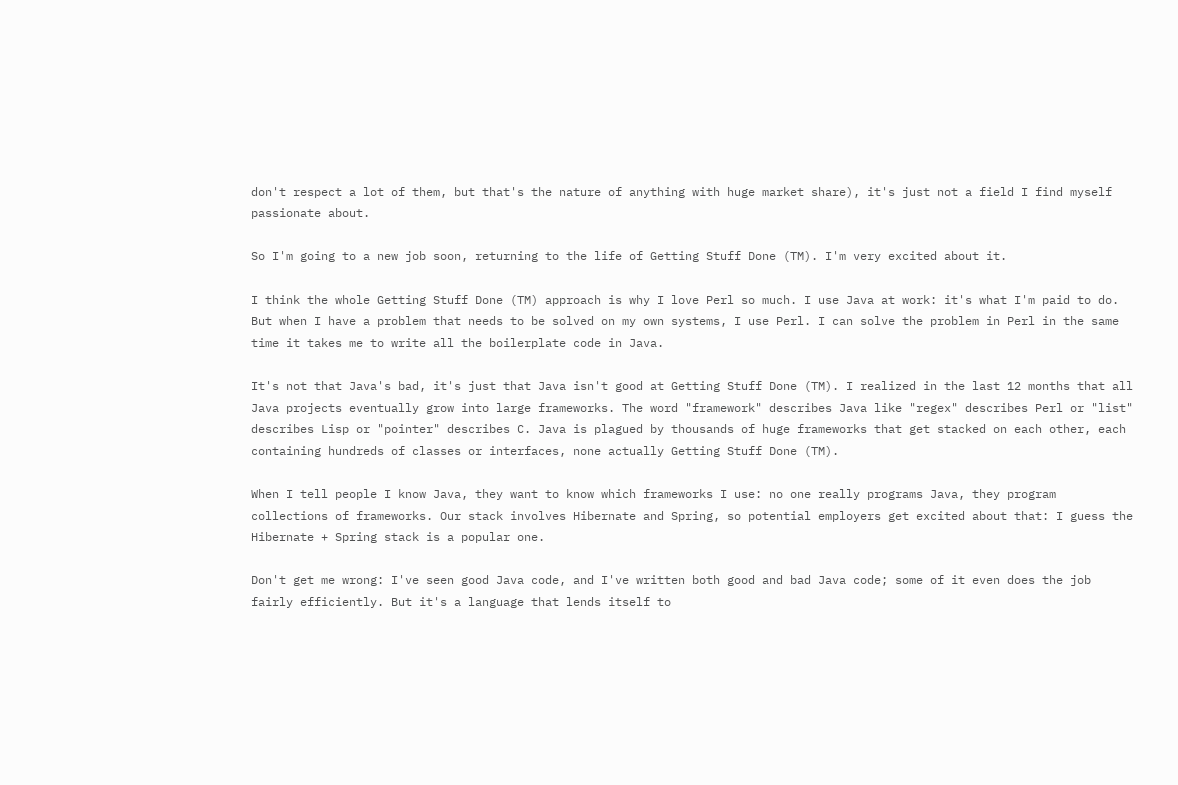don't respect a lot of them, but that's the nature of anything with huge market share), it's just not a field I find myself passionate about.

So I'm going to a new job soon, returning to the life of Getting Stuff Done (TM). I'm very excited about it.

I think the whole Getting Stuff Done (TM) approach is why I love Perl so much. I use Java at work: it's what I'm paid to do. But when I have a problem that needs to be solved on my own systems, I use Perl. I can solve the problem in Perl in the same time it takes me to write all the boilerplate code in Java.

It's not that Java's bad, it's just that Java isn't good at Getting Stuff Done (TM). I realized in the last 12 months that all Java projects eventually grow into large frameworks. The word "framework" describes Java like "regex" describes Perl or "list" describes Lisp or "pointer" describes C. Java is plagued by thousands of huge frameworks that get stacked on each other, each containing hundreds of classes or interfaces, none actually Getting Stuff Done (TM).

When I tell people I know Java, they want to know which frameworks I use: no one really programs Java, they program collections of frameworks. Our stack involves Hibernate and Spring, so potential employers get excited about that: I guess the Hibernate + Spring stack is a popular one.

Don't get me wrong: I've seen good Java code, and I've written both good and bad Java code; some of it even does the job fairly efficiently. But it's a language that lends itself to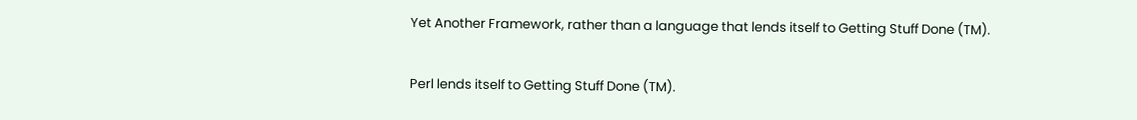Yet Another Framework, rather than a language that lends itself to Getting Stuff Done (TM).

Perl lends itself to Getting Stuff Done (TM).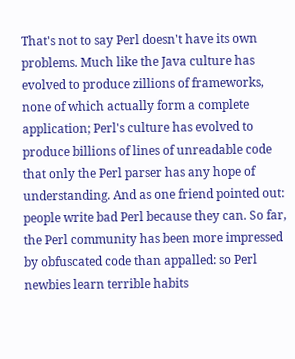That's not to say Perl doesn't have its own problems. Much like the Java culture has evolved to produce zillions of frameworks, none of which actually form a complete application; Perl's culture has evolved to produce billions of lines of unreadable code that only the Perl parser has any hope of understanding. And as one friend pointed out: people write bad Perl because they can. So far, the Perl community has been more impressed by obfuscated code than appalled: so Perl newbies learn terrible habits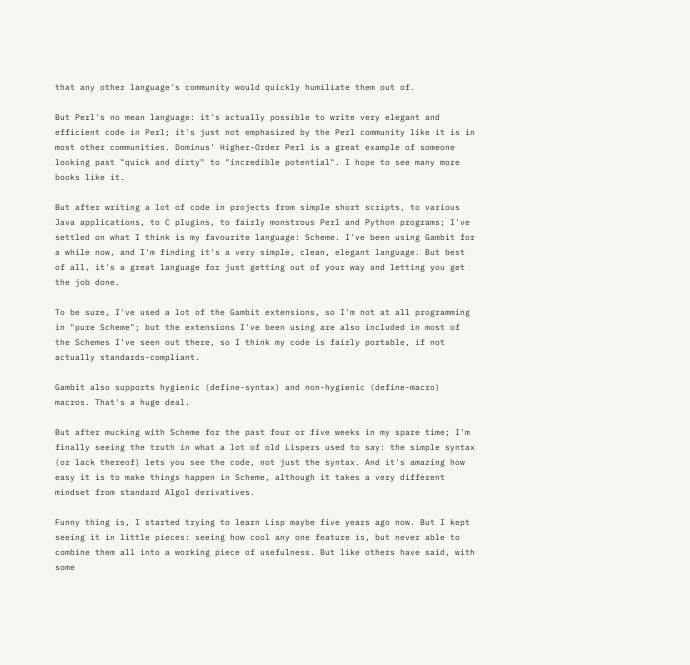that any other language's community would quickly humiliate them out of.

But Perl's no mean language: it's actually possible to write very elegant and efficient code in Perl; it's just not emphasized by the Perl community like it is in most other communities. Dominus' Higher-Order Perl is a great example of someone looking past "quick and dirty" to "incredible potential". I hope to see many more books like it.

But after writing a lot of code in projects from simple short scripts, to various Java applications, to C plugins, to fairly monstrous Perl and Python programs; I've settled on what I think is my favourite language: Scheme. I've been using Gambit for a while now, and I'm finding it's a very simple, clean, elegant language. But best of all, it's a great language for just getting out of your way and letting you get the job done.

To be sure, I've used a lot of the Gambit extensions, so I'm not at all programming in "pure Scheme"; but the extensions I've been using are also included in most of the Schemes I've seen out there, so I think my code is fairly portable, if not actually standards-compliant.

Gambit also supports hygienic (define-syntax) and non-hygienic (define-macro) macros. That's a huge deal.

But after mucking with Scheme for the past four or five weeks in my spare time; I'm finally seeing the truth in what a lot of old Lispers used to say: the simple syntax (or lack thereof) lets you see the code, not just the syntax. And it's amazing how easy it is to make things happen in Scheme, although it takes a very different mindset from standard Algol derivatives.

Funny thing is, I started trying to learn Lisp maybe five years ago now. But I kept seeing it in little pieces: seeing how cool any one feature is, but never able to combine them all into a working piece of usefulness. But like others have said, with some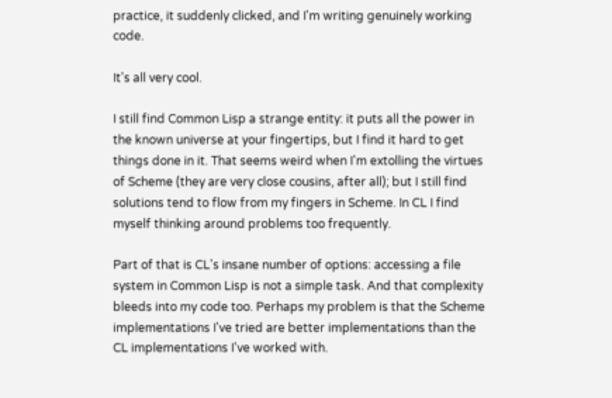practice, it suddenly clicked, and I'm writing genuinely working code.

It's all very cool.

I still find Common Lisp a strange entity: it puts all the power in the known universe at your fingertips, but I find it hard to get things done in it. That seems weird when I'm extolling the virtues of Scheme (they are very close cousins, after all); but I still find solutions tend to flow from my fingers in Scheme. In CL I find myself thinking around problems too frequently.

Part of that is CL's insane number of options: accessing a file system in Common Lisp is not a simple task. And that complexity bleeds into my code too. Perhaps my problem is that the Scheme implementations I've tried are better implementations than the CL implementations I've worked with.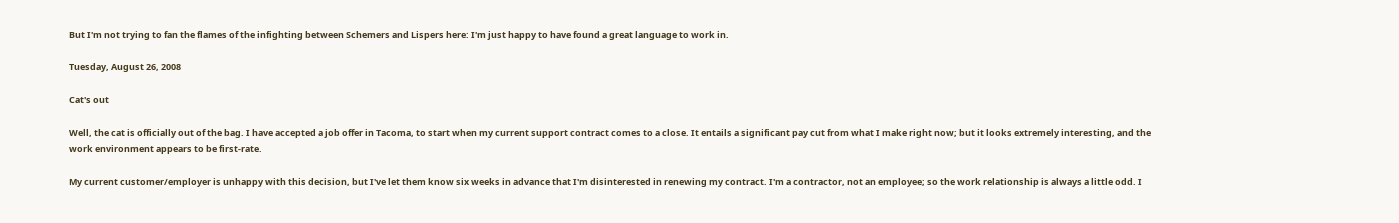But I'm not trying to fan the flames of the infighting between Schemers and Lispers here: I'm just happy to have found a great language to work in.

Tuesday, August 26, 2008

Cat's out

Well, the cat is officially out of the bag. I have accepted a job offer in Tacoma, to start when my current support contract comes to a close. It entails a significant pay cut from what I make right now; but it looks extremely interesting, and the work environment appears to be first-rate.

My current customer/employer is unhappy with this decision, but I've let them know six weeks in advance that I'm disinterested in renewing my contract. I'm a contractor, not an employee; so the work relationship is always a little odd. I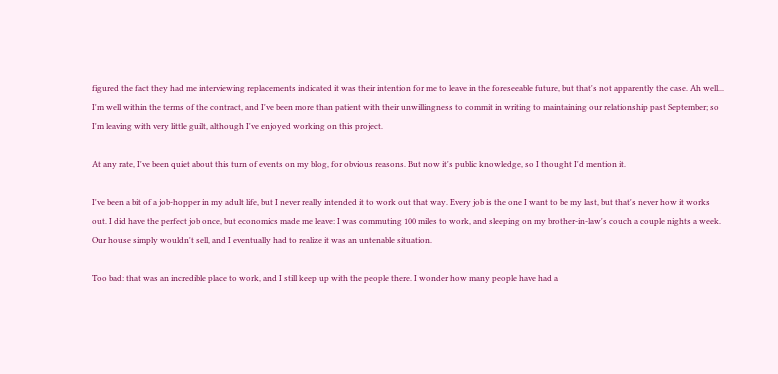figured the fact they had me interviewing replacements indicated it was their intention for me to leave in the foreseeable future, but that's not apparently the case. Ah well... I'm well within the terms of the contract, and I've been more than patient with their unwillingness to commit in writing to maintaining our relationship past September; so I'm leaving with very little guilt, although I've enjoyed working on this project.

At any rate, I've been quiet about this turn of events on my blog, for obvious reasons. But now it's public knowledge, so I thought I'd mention it.

I've been a bit of a job-hopper in my adult life, but I never really intended it to work out that way. Every job is the one I want to be my last, but that's never how it works out. I did have the perfect job once, but economics made me leave: I was commuting 100 miles to work, and sleeping on my brother-in-law's couch a couple nights a week. Our house simply wouldn't sell, and I eventually had to realize it was an untenable situation.

Too bad: that was an incredible place to work, and I still keep up with the people there. I wonder how many people have had a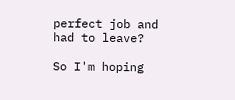perfect job and had to leave?

So I'm hoping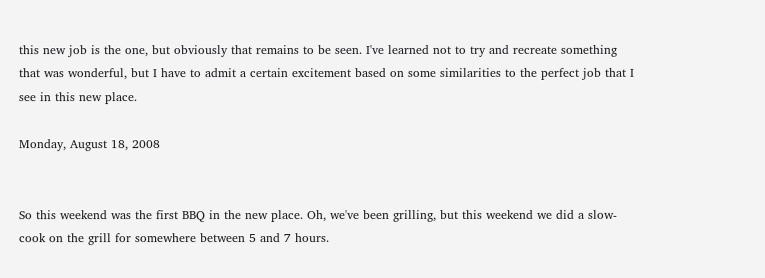this new job is the one, but obviously that remains to be seen. I've learned not to try and recreate something that was wonderful, but I have to admit a certain excitement based on some similarities to the perfect job that I see in this new place.

Monday, August 18, 2008


So this weekend was the first BBQ in the new place. Oh, we've been grilling, but this weekend we did a slow-cook on the grill for somewhere between 5 and 7 hours.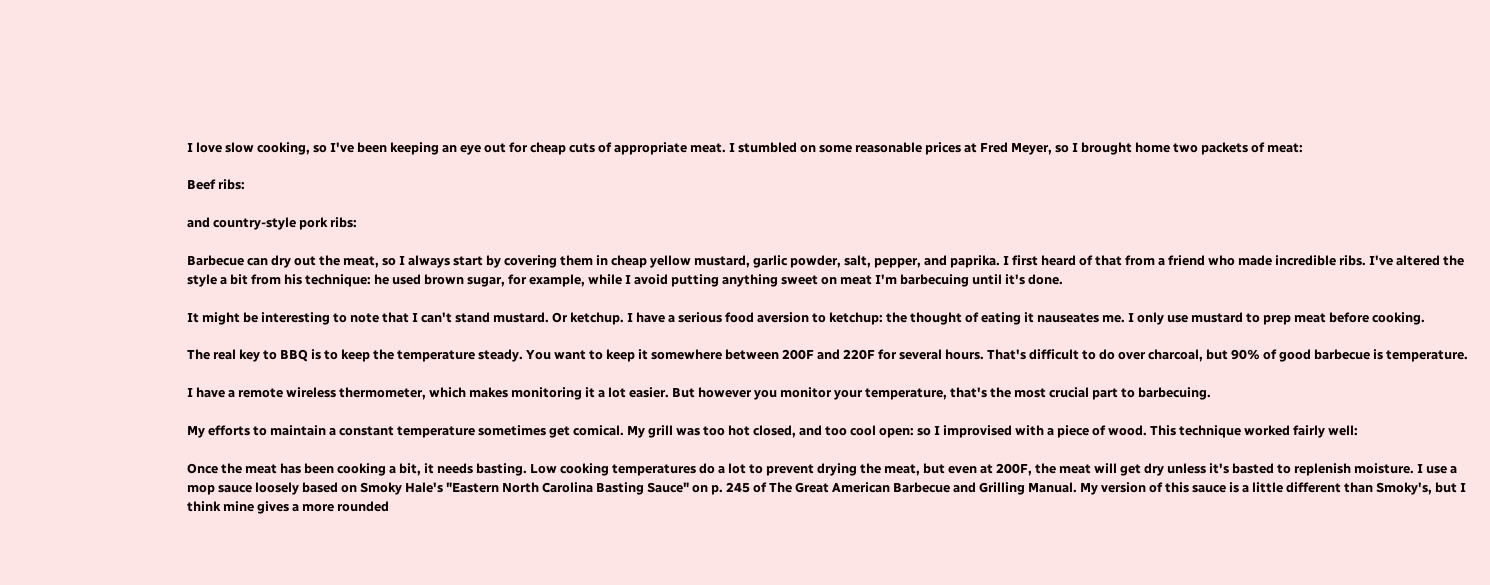I love slow cooking, so I've been keeping an eye out for cheap cuts of appropriate meat. I stumbled on some reasonable prices at Fred Meyer, so I brought home two packets of meat:

Beef ribs:

and country-style pork ribs:

Barbecue can dry out the meat, so I always start by covering them in cheap yellow mustard, garlic powder, salt, pepper, and paprika. I first heard of that from a friend who made incredible ribs. I've altered the style a bit from his technique: he used brown sugar, for example, while I avoid putting anything sweet on meat I'm barbecuing until it's done.

It might be interesting to note that I can't stand mustard. Or ketchup. I have a serious food aversion to ketchup: the thought of eating it nauseates me. I only use mustard to prep meat before cooking.

The real key to BBQ is to keep the temperature steady. You want to keep it somewhere between 200F and 220F for several hours. That's difficult to do over charcoal, but 90% of good barbecue is temperature.

I have a remote wireless thermometer, which makes monitoring it a lot easier. But however you monitor your temperature, that's the most crucial part to barbecuing.

My efforts to maintain a constant temperature sometimes get comical. My grill was too hot closed, and too cool open: so I improvised with a piece of wood. This technique worked fairly well:

Once the meat has been cooking a bit, it needs basting. Low cooking temperatures do a lot to prevent drying the meat, but even at 200F, the meat will get dry unless it's basted to replenish moisture. I use a mop sauce loosely based on Smoky Hale's "Eastern North Carolina Basting Sauce" on p. 245 of The Great American Barbecue and Grilling Manual. My version of this sauce is a little different than Smoky's, but I think mine gives a more rounded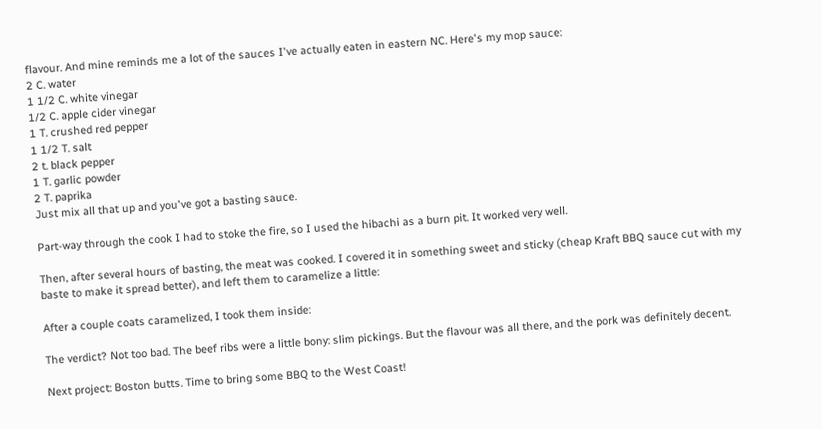flavour. And mine reminds me a lot of the sauces I've actually eaten in eastern NC. Here's my mop sauce:
2 C. water
1 1/2 C. white vinegar
1/2 C. apple cider vinegar
1 T. crushed red pepper
1 1/2 T. salt
2 t. black pepper
1 T. garlic powder
2 T. paprika
Just mix all that up and you've got a basting sauce.

Part-way through the cook I had to stoke the fire, so I used the hibachi as a burn pit. It worked very well.

Then, after several hours of basting, the meat was cooked. I covered it in something sweet and sticky (cheap Kraft BBQ sauce cut with my baste to make it spread better), and left them to caramelize a little:

After a couple coats caramelized, I took them inside:

The verdict? Not too bad. The beef ribs were a little bony: slim pickings. But the flavour was all there, and the pork was definitely decent.

Next project: Boston butts. Time to bring some BBQ to the West Coast!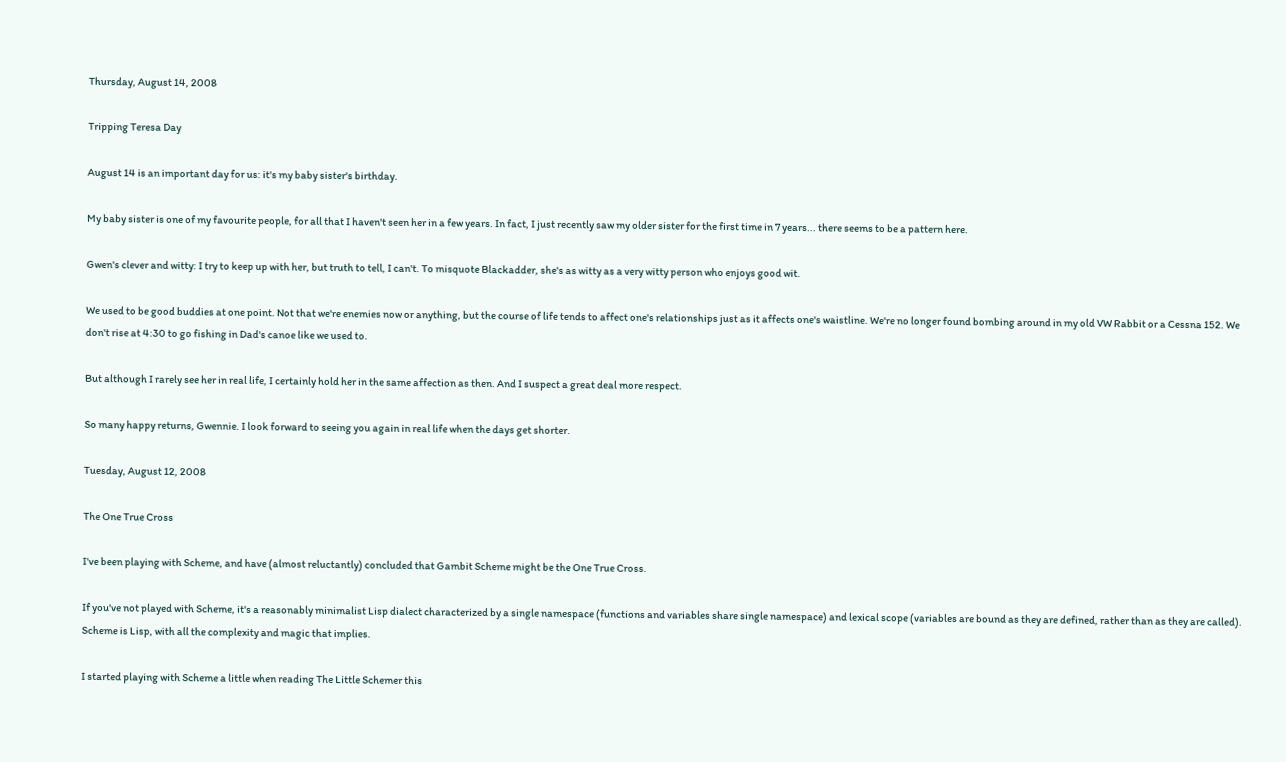Thursday, August 14, 2008

Tripping Teresa Day

August 14 is an important day for us: it's my baby sister's birthday.

My baby sister is one of my favourite people, for all that I haven't seen her in a few years. In fact, I just recently saw my older sister for the first time in 7 years... there seems to be a pattern here.

Gwen's clever and witty: I try to keep up with her, but truth to tell, I can't. To misquote Blackadder, she's as witty as a very witty person who enjoys good wit.

We used to be good buddies at one point. Not that we're enemies now or anything, but the course of life tends to affect one's relationships just as it affects one's waistline. We're no longer found bombing around in my old VW Rabbit or a Cessna 152. We don't rise at 4:30 to go fishing in Dad's canoe like we used to.

But although I rarely see her in real life, I certainly hold her in the same affection as then. And I suspect a great deal more respect.

So many happy returns, Gwennie. I look forward to seeing you again in real life when the days get shorter.

Tuesday, August 12, 2008

The One True Cross

I've been playing with Scheme, and have (almost reluctantly) concluded that Gambit Scheme might be the One True Cross.

If you've not played with Scheme, it's a reasonably minimalist Lisp dialect characterized by a single namespace (functions and variables share single namespace) and lexical scope (variables are bound as they are defined, rather than as they are called). Scheme is Lisp, with all the complexity and magic that implies.

I started playing with Scheme a little when reading The Little Schemer this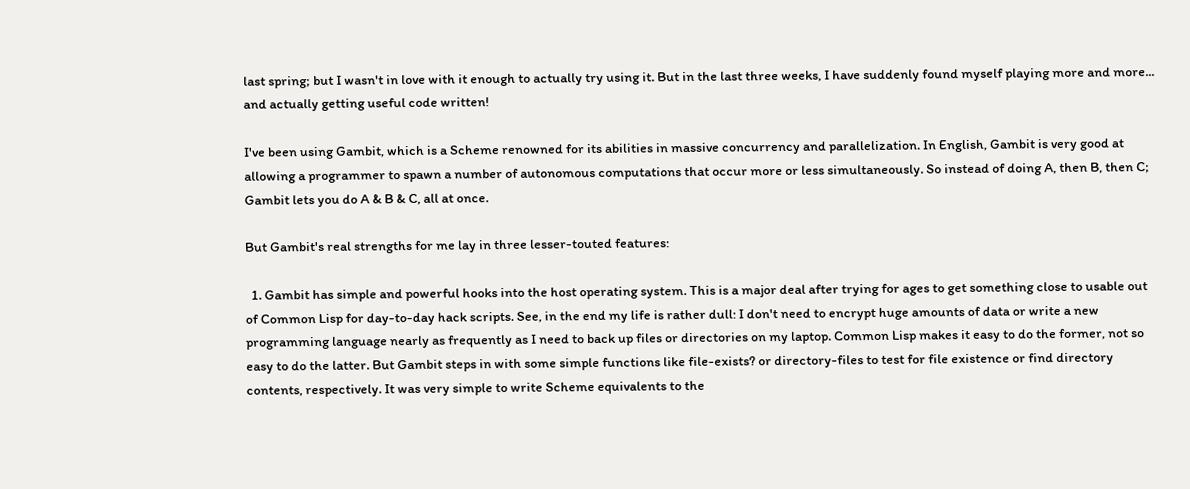last spring; but I wasn't in love with it enough to actually try using it. But in the last three weeks, I have suddenly found myself playing more and more... and actually getting useful code written!

I've been using Gambit, which is a Scheme renowned for its abilities in massive concurrency and parallelization. In English, Gambit is very good at allowing a programmer to spawn a number of autonomous computations that occur more or less simultaneously. So instead of doing A, then B, then C; Gambit lets you do A & B & C, all at once.

But Gambit's real strengths for me lay in three lesser-touted features:

  1. Gambit has simple and powerful hooks into the host operating system. This is a major deal after trying for ages to get something close to usable out of Common Lisp for day-to-day hack scripts. See, in the end my life is rather dull: I don't need to encrypt huge amounts of data or write a new programming language nearly as frequently as I need to back up files or directories on my laptop. Common Lisp makes it easy to do the former, not so easy to do the latter. But Gambit steps in with some simple functions like file-exists? or directory-files to test for file existence or find directory contents, respectively. It was very simple to write Scheme equivalents to the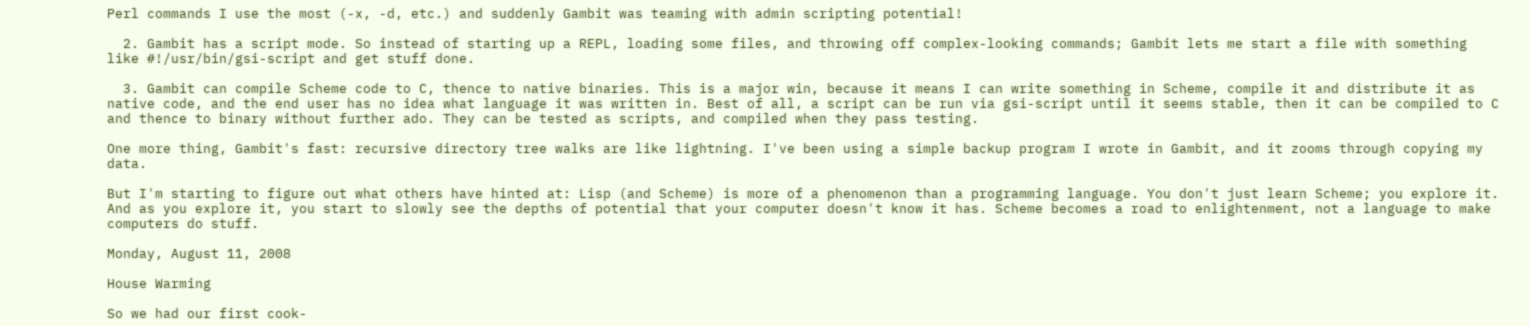Perl commands I use the most (-x, -d, etc.) and suddenly Gambit was teaming with admin scripting potential!

  2. Gambit has a script mode. So instead of starting up a REPL, loading some files, and throwing off complex-looking commands; Gambit lets me start a file with something like #!/usr/bin/gsi-script and get stuff done.

  3. Gambit can compile Scheme code to C, thence to native binaries. This is a major win, because it means I can write something in Scheme, compile it and distribute it as native code, and the end user has no idea what language it was written in. Best of all, a script can be run via gsi-script until it seems stable, then it can be compiled to C and thence to binary without further ado. They can be tested as scripts, and compiled when they pass testing.

One more thing, Gambit's fast: recursive directory tree walks are like lightning. I've been using a simple backup program I wrote in Gambit, and it zooms through copying my data.

But I'm starting to figure out what others have hinted at: Lisp (and Scheme) is more of a phenomenon than a programming language. You don't just learn Scheme; you explore it. And as you explore it, you start to slowly see the depths of potential that your computer doesn't know it has. Scheme becomes a road to enlightenment, not a language to make computers do stuff.

Monday, August 11, 2008

House Warming

So we had our first cook-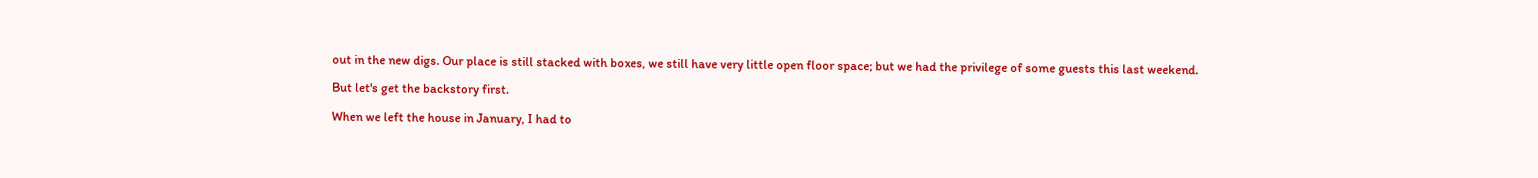out in the new digs. Our place is still stacked with boxes, we still have very little open floor space; but we had the privilege of some guests this last weekend.

But let's get the backstory first.

When we left the house in January, I had to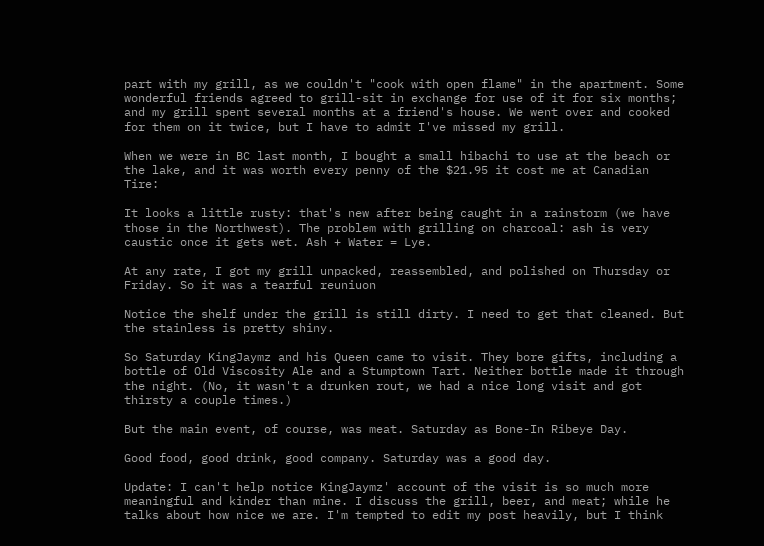part with my grill, as we couldn't "cook with open flame" in the apartment. Some wonderful friends agreed to grill-sit in exchange for use of it for six months; and my grill spent several months at a friend's house. We went over and cooked for them on it twice, but I have to admit I've missed my grill.

When we were in BC last month, I bought a small hibachi to use at the beach or the lake, and it was worth every penny of the $21.95 it cost me at Canadian Tire:

It looks a little rusty: that's new after being caught in a rainstorm (we have those in the Northwest). The problem with grilling on charcoal: ash is very caustic once it gets wet. Ash + Water = Lye.

At any rate, I got my grill unpacked, reassembled, and polished on Thursday or Friday. So it was a tearful reuniuon

Notice the shelf under the grill is still dirty. I need to get that cleaned. But the stainless is pretty shiny.

So Saturday KingJaymz and his Queen came to visit. They bore gifts, including a bottle of Old Viscosity Ale and a Stumptown Tart. Neither bottle made it through the night. (No, it wasn't a drunken rout, we had a nice long visit and got thirsty a couple times.)

But the main event, of course, was meat. Saturday as Bone-In Ribeye Day.

Good food, good drink, good company. Saturday was a good day.

Update: I can't help notice KingJaymz' account of the visit is so much more meaningful and kinder than mine. I discuss the grill, beer, and meat; while he talks about how nice we are. I'm tempted to edit my post heavily, but I think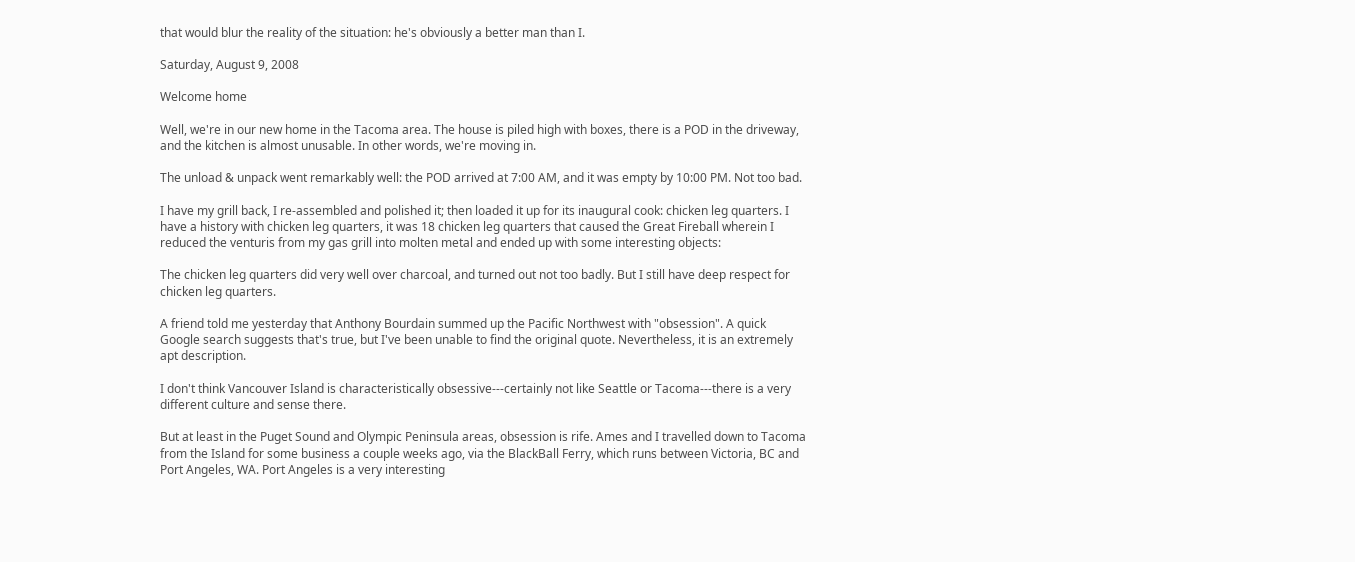that would blur the reality of the situation: he's obviously a better man than I.

Saturday, August 9, 2008

Welcome home

Well, we're in our new home in the Tacoma area. The house is piled high with boxes, there is a POD in the driveway, and the kitchen is almost unusable. In other words, we're moving in.

The unload & unpack went remarkably well: the POD arrived at 7:00 AM, and it was empty by 10:00 PM. Not too bad.

I have my grill back, I re-assembled and polished it; then loaded it up for its inaugural cook: chicken leg quarters. I have a history with chicken leg quarters, it was 18 chicken leg quarters that caused the Great Fireball wherein I reduced the venturis from my gas grill into molten metal and ended up with some interesting objects:

The chicken leg quarters did very well over charcoal, and turned out not too badly. But I still have deep respect for chicken leg quarters.

A friend told me yesterday that Anthony Bourdain summed up the Pacific Northwest with "obsession". A quick Google search suggests that's true, but I've been unable to find the original quote. Nevertheless, it is an extremely apt description.

I don't think Vancouver Island is characteristically obsessive---certainly not like Seattle or Tacoma---there is a very different culture and sense there.

But at least in the Puget Sound and Olympic Peninsula areas, obsession is rife. Ames and I travelled down to Tacoma from the Island for some business a couple weeks ago, via the BlackBall Ferry, which runs between Victoria, BC and Port Angeles, WA. Port Angeles is a very interesting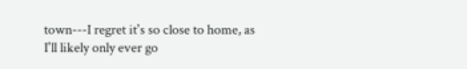town---I regret it's so close to home, as I'll likely only ever go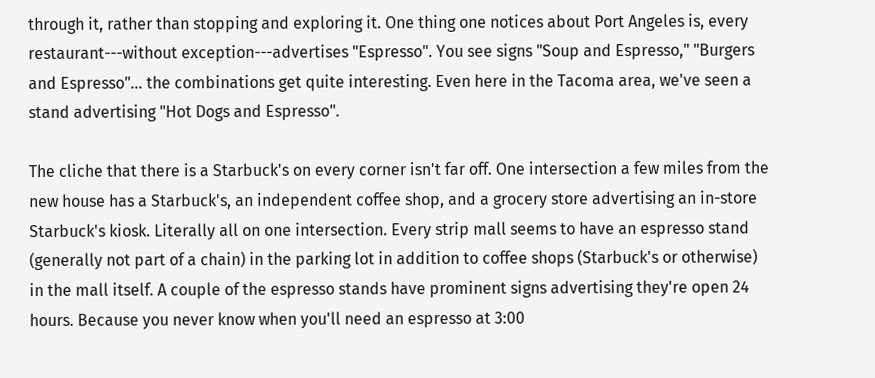through it, rather than stopping and exploring it. One thing one notices about Port Angeles is, every restaurant---without exception---advertises "Espresso". You see signs "Soup and Espresso," "Burgers and Espresso"... the combinations get quite interesting. Even here in the Tacoma area, we've seen a stand advertising "Hot Dogs and Espresso".

The cliche that there is a Starbuck's on every corner isn't far off. One intersection a few miles from the new house has a Starbuck's, an independent coffee shop, and a grocery store advertising an in-store Starbuck's kiosk. Literally all on one intersection. Every strip mall seems to have an espresso stand (generally not part of a chain) in the parking lot in addition to coffee shops (Starbuck's or otherwise) in the mall itself. A couple of the espresso stands have prominent signs advertising they're open 24 hours. Because you never know when you'll need an espresso at 3:00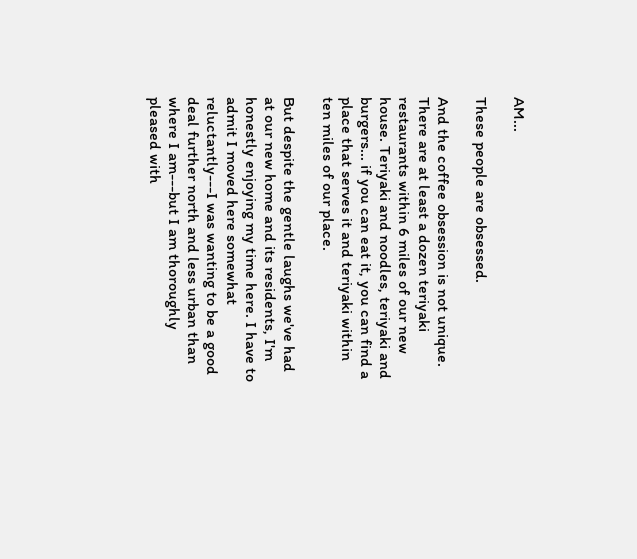AM...

These people are obsessed.

And the coffee obsession is not unique. There are at least a dozen teriyaki restaurants within 6 miles of our new house. Teriyaki and noodles, teriyaki and burgers... if you can eat it, you can find a place that serves it and teriyaki within ten miles of our place.

But despite the gentle laughs we've had at our new home and its residents, I'm honestly enjoying my time here. I have to admit I moved here somewhat reluctantly---I was wanting to be a good deal further north and less urban than where I am---but I am thoroughly pleased with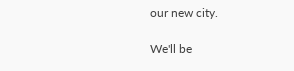our new city.

We'll be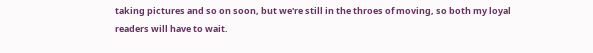taking pictures and so on soon, but we're still in the throes of moving, so both my loyal readers will have to wait.